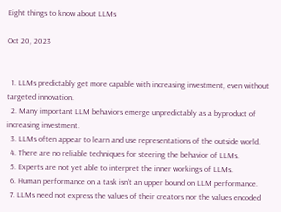Eight things to know about LLMs

Oct 20, 2023


  1. LLMs predictably get more capable with increasing investment, even without targeted innovation.
  2. Many important LLM behaviors emerge unpredictably as a byproduct of increasing investment.
  3. LLMs often appear to learn and use representations of the outside world.
  4. There are no reliable techniques for steering the behavior of LLMs.
  5. Experts are not yet able to interpret the inner workings of LLMs.
  6. Human performance on a task isn’t an upper bound on LLM performance.
  7. LLMs need not express the values of their creators nor the values encoded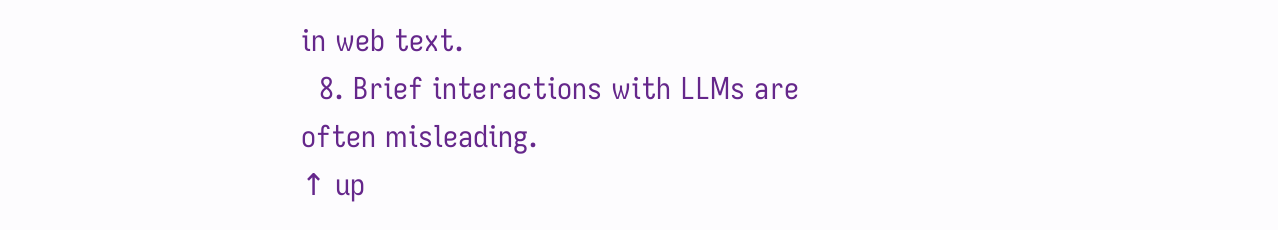in web text.
  8. Brief interactions with LLMs are often misleading.
↑ up